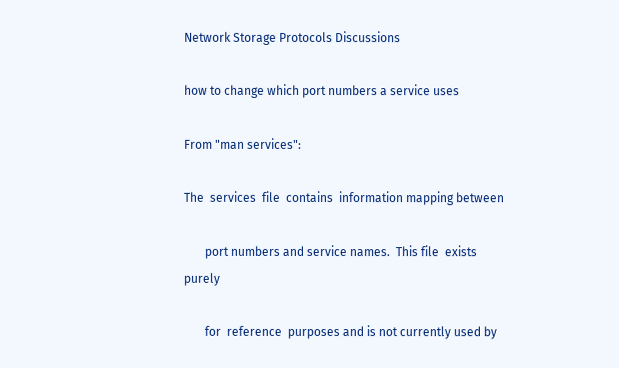Network Storage Protocols Discussions

how to change which port numbers a service uses

From "man services":

The  services  file  contains  information mapping between

       port numbers and service names.  This file  exists  purely

       for  reference  purposes and is not currently used by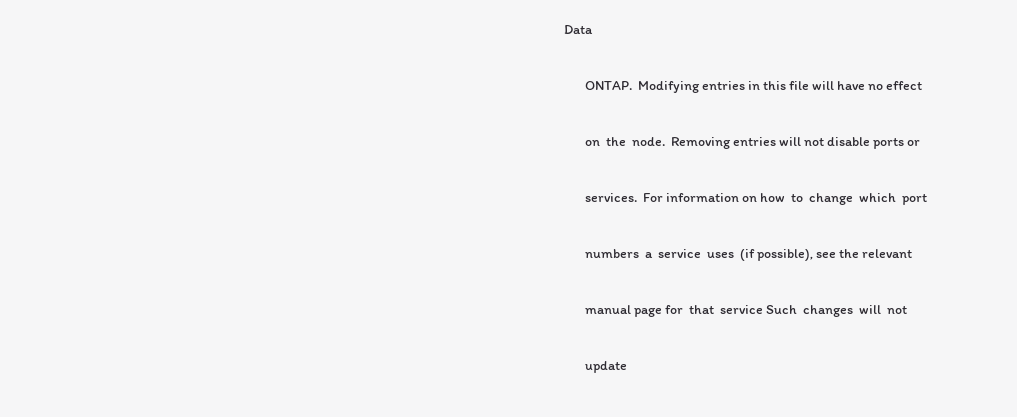Data

       ONTAP.  Modifying entries in this file will have no effect

       on  the  node.  Removing entries will not disable ports or

       services.  For information on how  to  change  which  port

       numbers  a  service  uses  (if possible), see the relevant

       manual page for  that  service Such  changes  will  not

       update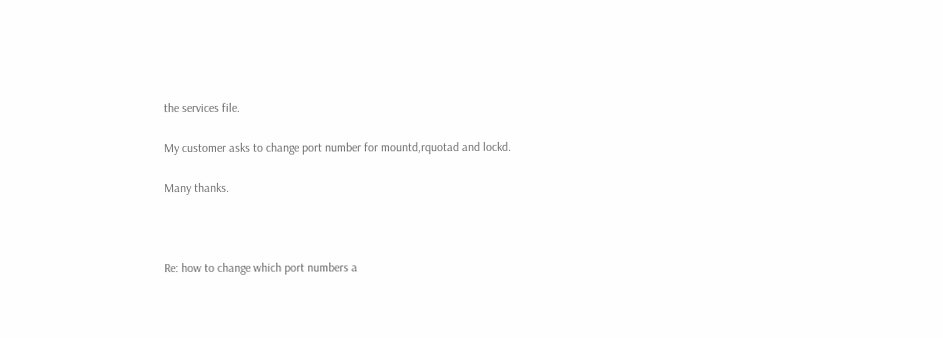the services file.

My customer asks to change port number for mountd,rquotad and lockd.

Many thanks.



Re: how to change which port numbers a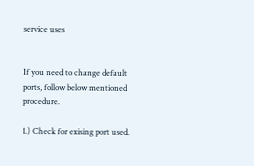service uses


If you need to change default ports, follow below mentioned procedure.

1.) Check for exising port used.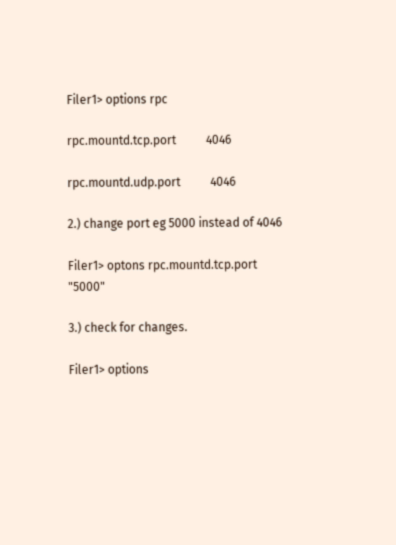Filer1> options rpc

rpc.mountd.tcp.port          4046

rpc.mountd.udp.port          4046

2.) change port eg 5000 instead of 4046

Filer1> optons rpc.mountd.tcp.port "5000"

3.) check for changes.

Filer1> options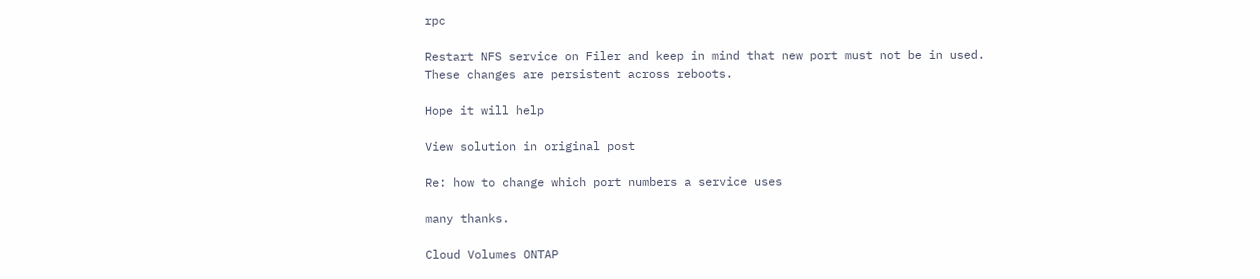rpc

Restart NFS service on Filer and keep in mind that new port must not be in used. These changes are persistent across reboots.

Hope it will help

View solution in original post

Re: how to change which port numbers a service uses

many thanks.

Cloud Volumes ONTAP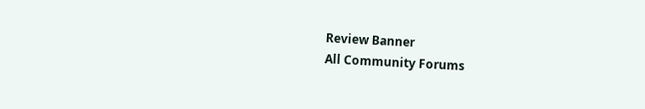Review Banner
All Community Forums